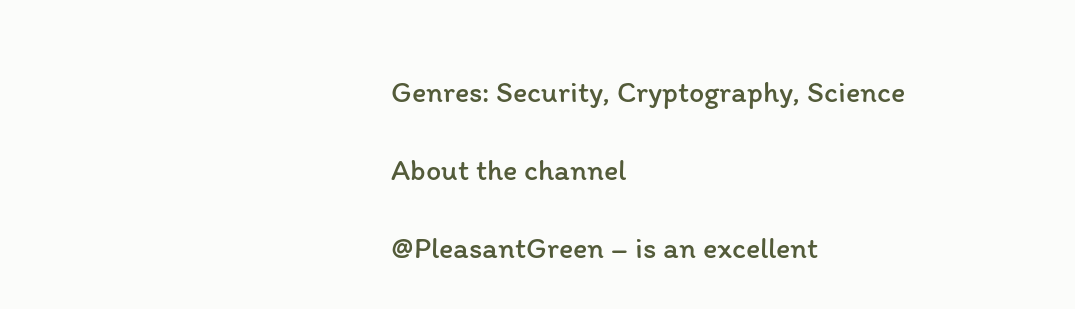Genres: Security, Cryptography, Science

About the channel

@PleasantGreen – is an excellent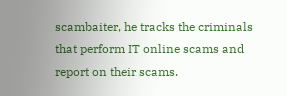scambaiter, he tracks the criminals that perform IT online scams and report on their scams.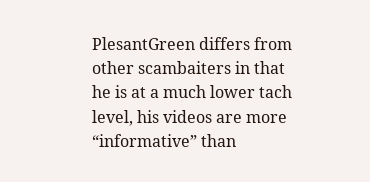PlesantGreen differs from other scambaiters in that he is at a much lower tach level, his videos are more “informative” than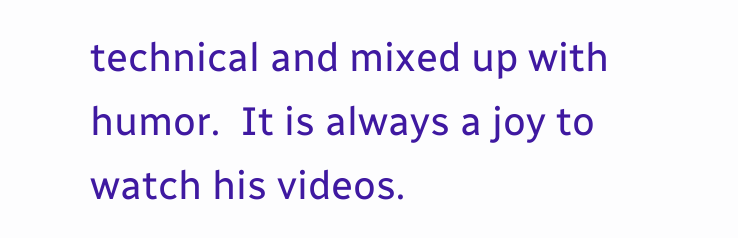technical and mixed up with humor.  It is always a joy to watch his videos.